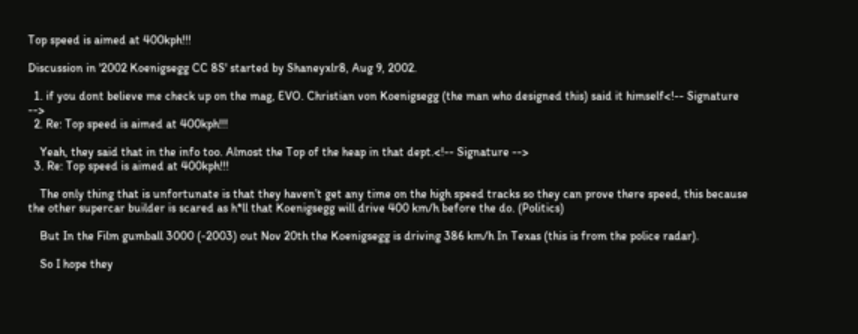Top speed is aimed at 400kph!!!

Discussion in '2002 Koenigsegg CC 8S' started by Shaneyxlr8, Aug 9, 2002.

  1. if you dont believe me check up on the mag, EVO. Christian von Koenigsegg (the man who designed this) said it himself<!-- Signature -->
  2. Re: Top speed is aimed at 400kph!!!

    Yeah, they said that in the info too. Almost the Top of the heap in that dept.<!-- Signature -->
  3. Re: Top speed is aimed at 400kph!!!

    The only thing that is unfortunate is that they haven’t get any time on the high speed tracks so they can prove there speed, this because the other supercar builder is scared as h*ll that Koenigsegg will drive 400 km/h before the do. (Politics)

    But In the Film gumball 3000 (-2003) out Nov 20th the Koenigsegg is driving 386 km/h In Texas (this is from the police radar).

    So I hope they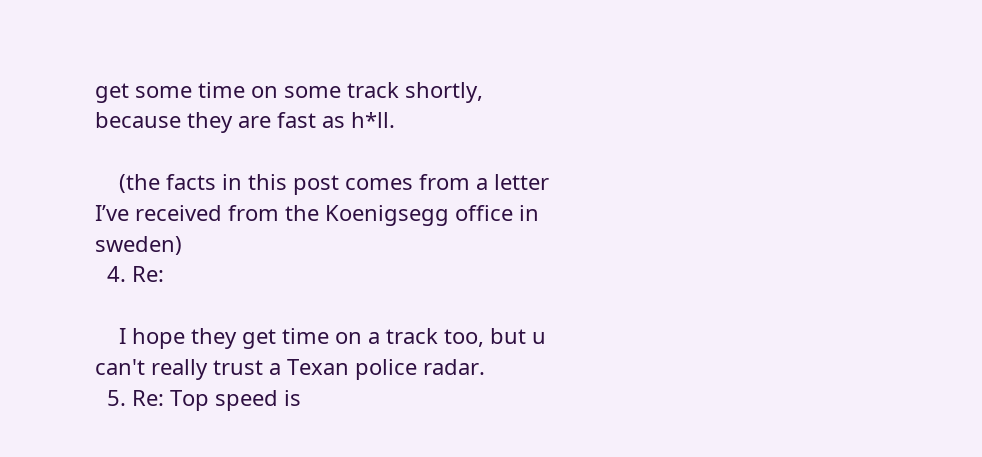get some time on some track shortly, because they are fast as h*ll.

    (the facts in this post comes from a letter I’ve received from the Koenigsegg office in sweden)
  4. Re:

    I hope they get time on a track too, but u can't really trust a Texan police radar.
  5. Re: Top speed is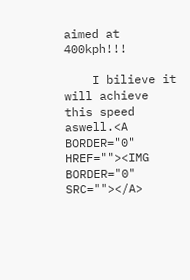aimed at 400kph!!!

    I bilieve it will achieve this speed aswell.<A BORDER="0" HREF=""><IMG BORDER="0" SRC=""></A>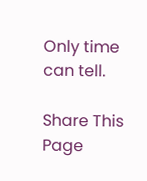Only time can tell.

Share This Page